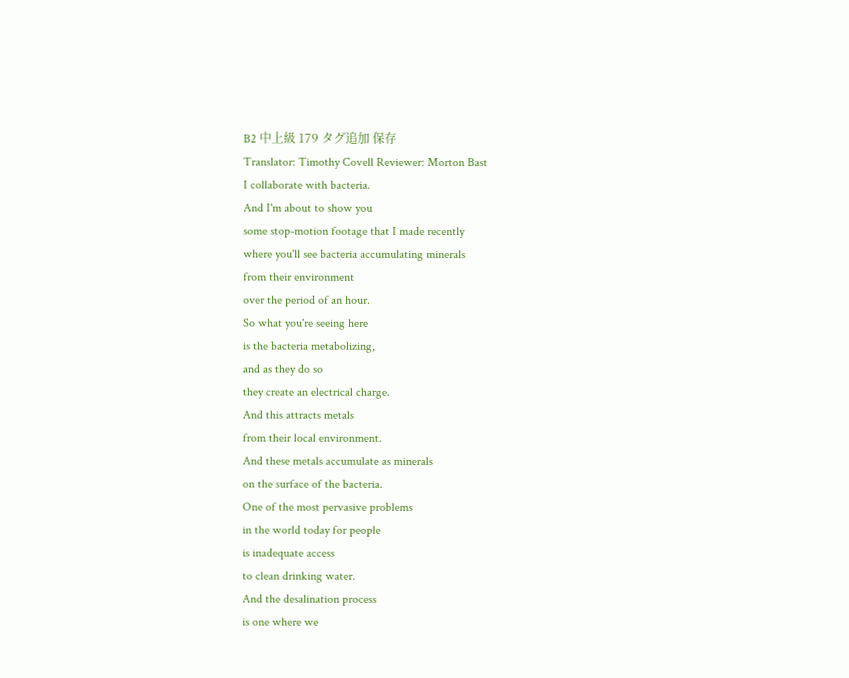B2 中上級 179 タグ追加 保存
Translator: Timothy Covell Reviewer: Morton Bast
I collaborate with bacteria.
And I'm about to show you
some stop-motion footage that I made recently
where you'll see bacteria accumulating minerals
from their environment
over the period of an hour.
So what you're seeing here
is the bacteria metabolizing,
and as they do so
they create an electrical charge.
And this attracts metals
from their local environment.
And these metals accumulate as minerals
on the surface of the bacteria.
One of the most pervasive problems
in the world today for people
is inadequate access
to clean drinking water.
And the desalination process
is one where we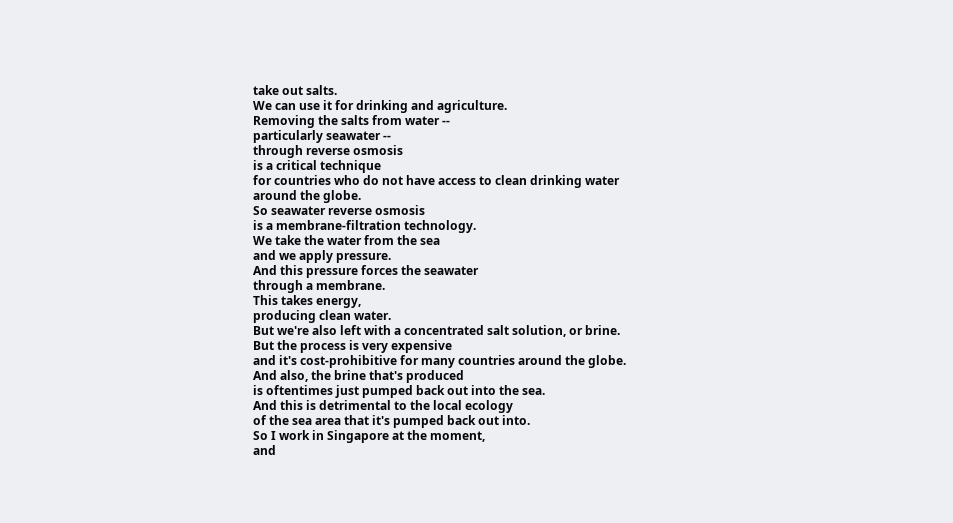take out salts.
We can use it for drinking and agriculture.
Removing the salts from water --
particularly seawater --
through reverse osmosis
is a critical technique
for countries who do not have access to clean drinking water
around the globe.
So seawater reverse osmosis
is a membrane-filtration technology.
We take the water from the sea
and we apply pressure.
And this pressure forces the seawater
through a membrane.
This takes energy,
producing clean water.
But we're also left with a concentrated salt solution, or brine.
But the process is very expensive
and it's cost-prohibitive for many countries around the globe.
And also, the brine that's produced
is oftentimes just pumped back out into the sea.
And this is detrimental to the local ecology
of the sea area that it's pumped back out into.
So I work in Singapore at the moment,
and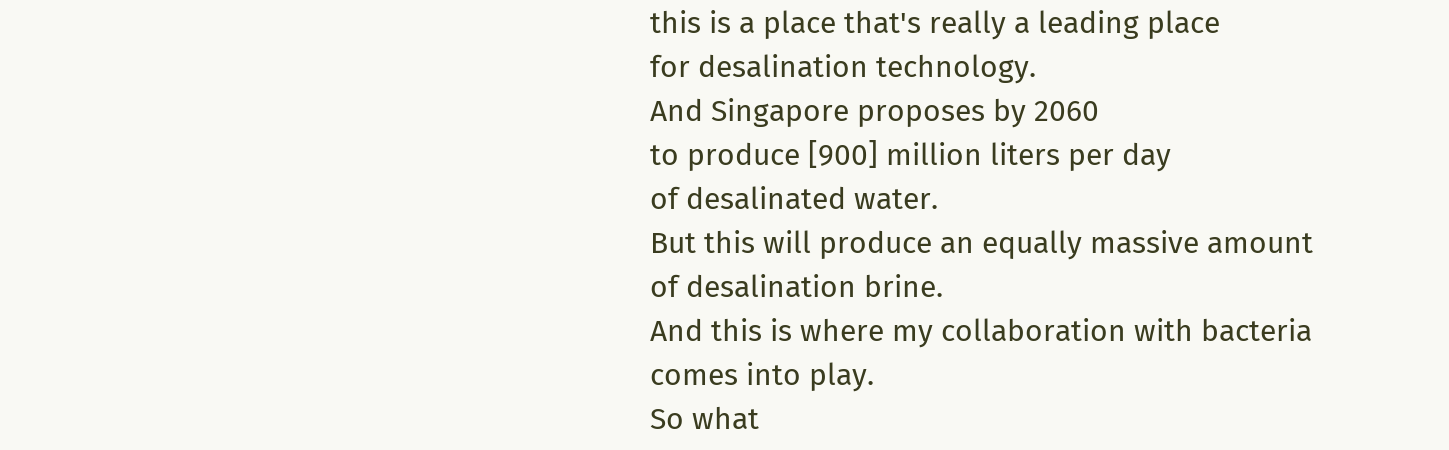this is a place that's really a leading place
for desalination technology.
And Singapore proposes by 2060
to produce [900] million liters per day
of desalinated water.
But this will produce an equally massive amount
of desalination brine.
And this is where my collaboration with bacteria comes into play.
So what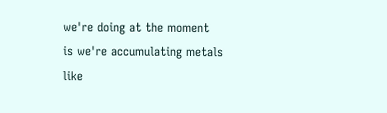we're doing at the moment
is we're accumulating metals
like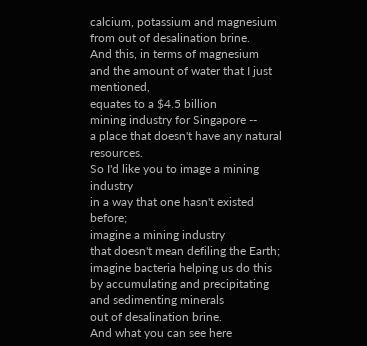calcium, potassium and magnesium
from out of desalination brine.
And this, in terms of magnesium
and the amount of water that I just mentioned,
equates to a $4.5 billion
mining industry for Singapore --
a place that doesn't have any natural resources.
So I'd like you to image a mining industry
in a way that one hasn't existed before;
imagine a mining industry
that doesn't mean defiling the Earth;
imagine bacteria helping us do this
by accumulating and precipitating
and sedimenting minerals
out of desalination brine.
And what you can see here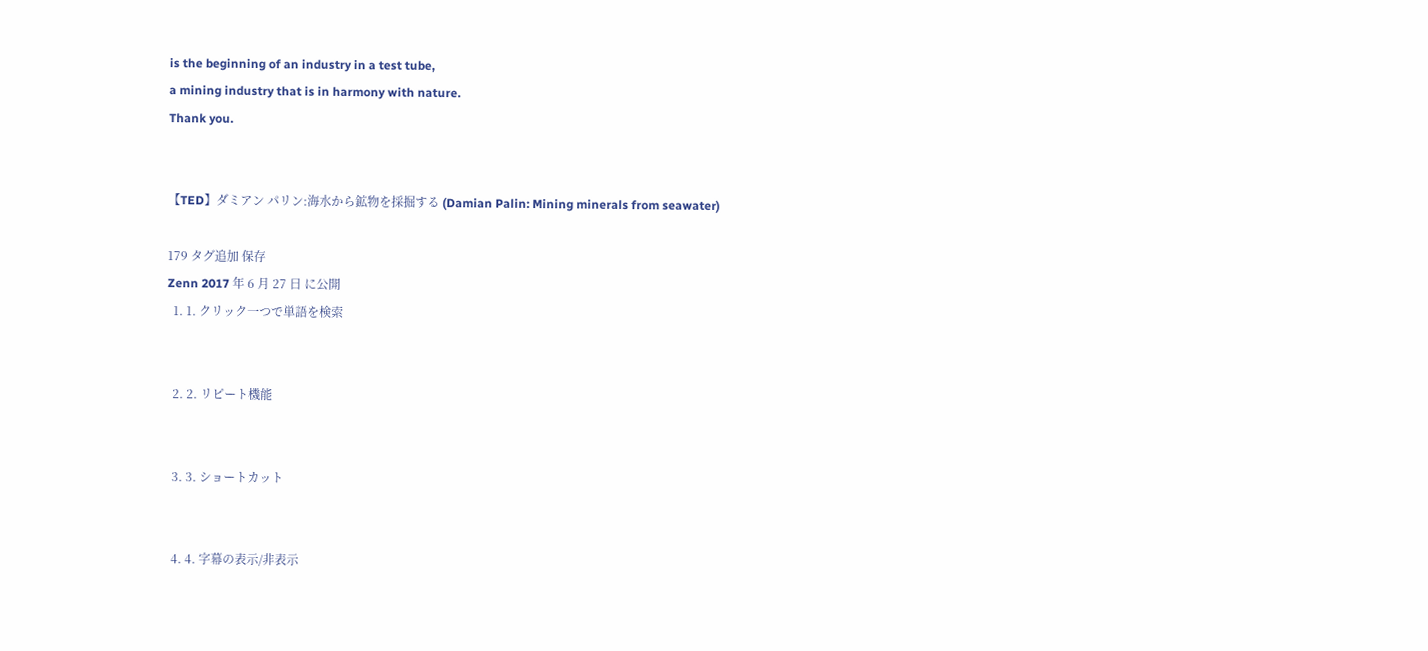is the beginning of an industry in a test tube,
a mining industry that is in harmony with nature.
Thank you.


【TED】ダミアン パリン:海水から鉱物を採掘する (Damian Palin: Mining minerals from seawater)

179 タグ追加 保存
Zenn 2017 年 6 月 27 日 に公開
  1. 1. クリック一つで単語を検索


  2. 2. リピート機能


  3. 3. ショートカット


  4. 4. 字幕の表示/非表示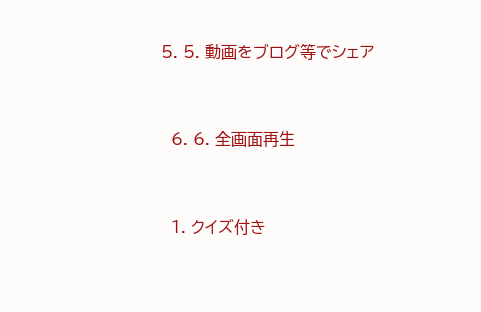5. 5. 動画をブログ等でシェア


  6. 6. 全画面再生


  1. クイズ付き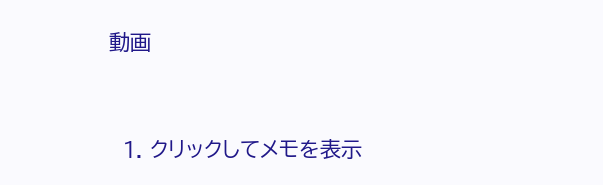動画


  1. クリックしてメモを表示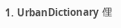1. UrbanDictionary 俚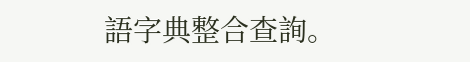語字典整合查詢。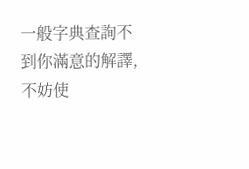一般字典查詢不到你滿意的解譯,不妨使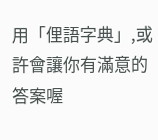用「俚語字典」,或許會讓你有滿意的答案喔